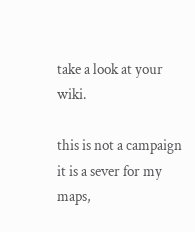take a look at your wiki.

this is not a campaign it is a sever for my maps,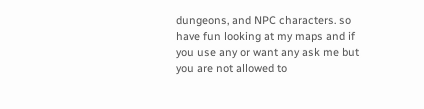dungeons, and NPC characters. so have fun looking at my maps and if you use any or want any ask me but you are not allowed to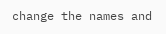change the names and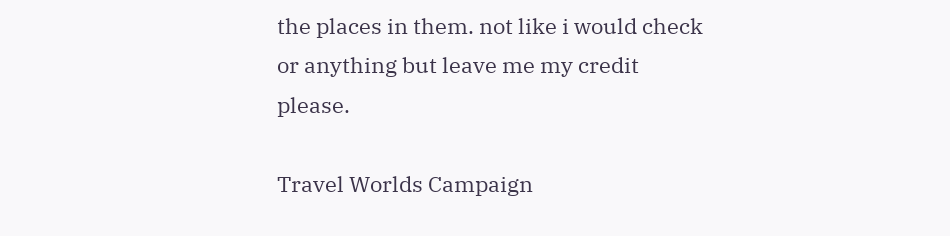the places in them. not like i would check or anything but leave me my credit please.

Travel Worlds Campaign